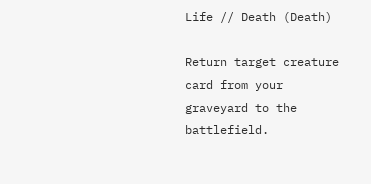Life // Death (Death)

Return target creature card from your graveyard to the battlefield.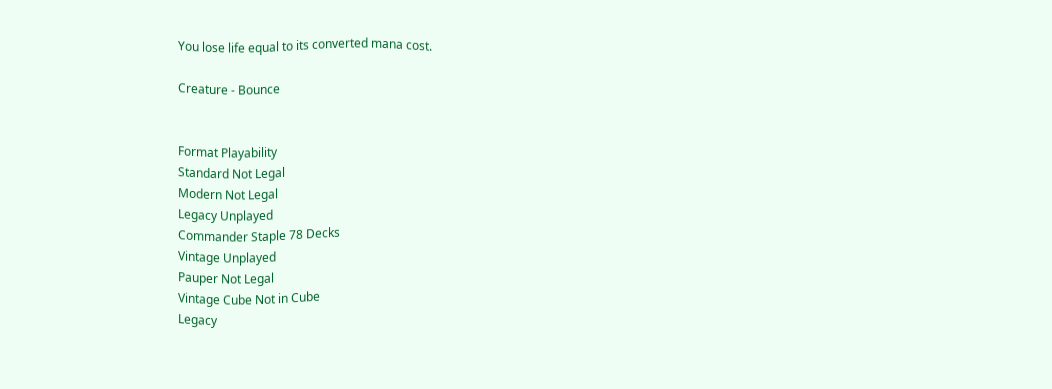You lose life equal to its converted mana cost.

Creature - Bounce


Format Playability
Standard Not Legal
Modern Not Legal
Legacy Unplayed
Commander Staple 78 Decks
Vintage Unplayed
Pauper Not Legal
Vintage Cube Not in Cube
Legacy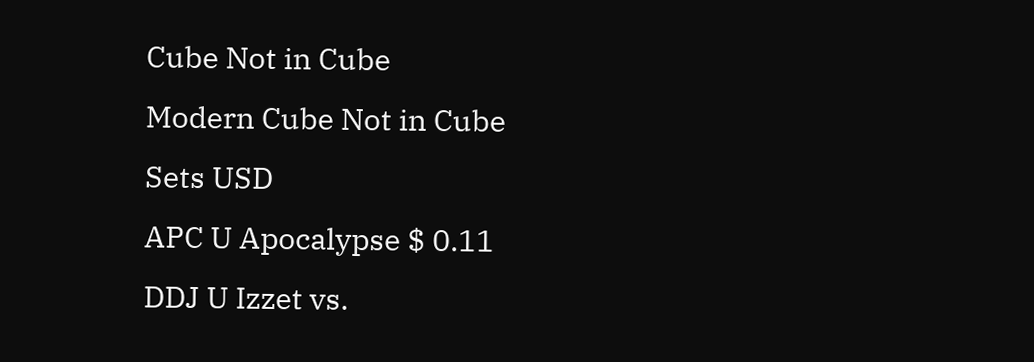Cube Not in Cube
Modern Cube Not in Cube
Sets USD
APC U Apocalypse $ 0.11
DDJ U Izzet vs.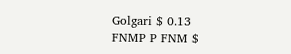Golgari $ 0.13
FNMP P FNM $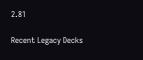2.81

Recent Legacy Decks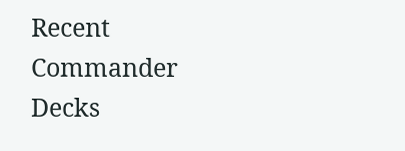Recent Commander Decks